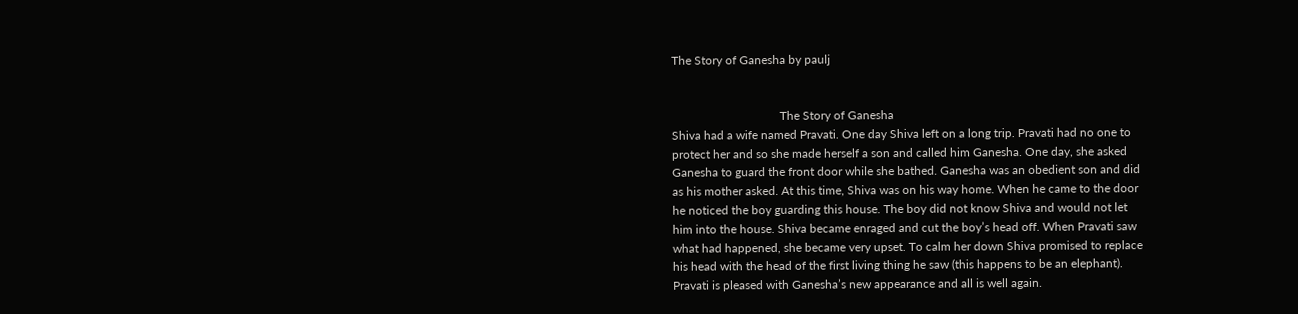The Story of Ganesha by paulj


                                    The Story of Ganesha
Shiva had a wife named Pravati. One day Shiva left on a long trip. Pravati had no one to
protect her and so she made herself a son and called him Ganesha. One day, she asked
Ganesha to guard the front door while she bathed. Ganesha was an obedient son and did
as his mother asked. At this time, Shiva was on his way home. When he came to the door
he noticed the boy guarding this house. The boy did not know Shiva and would not let
him into the house. Shiva became enraged and cut the boy’s head off. When Pravati saw
what had happened, she became very upset. To calm her down Shiva promised to replace
his head with the head of the first living thing he saw (this happens to be an elephant).
Pravati is pleased with Ganesha’s new appearance and all is well again.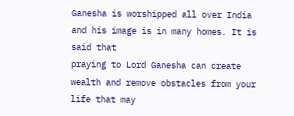Ganesha is worshipped all over India and his image is in many homes. It is said that
praying to Lord Ganesha can create wealth and remove obstacles from your life that may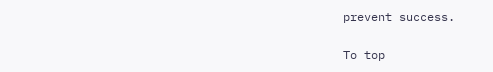prevent success.

To top